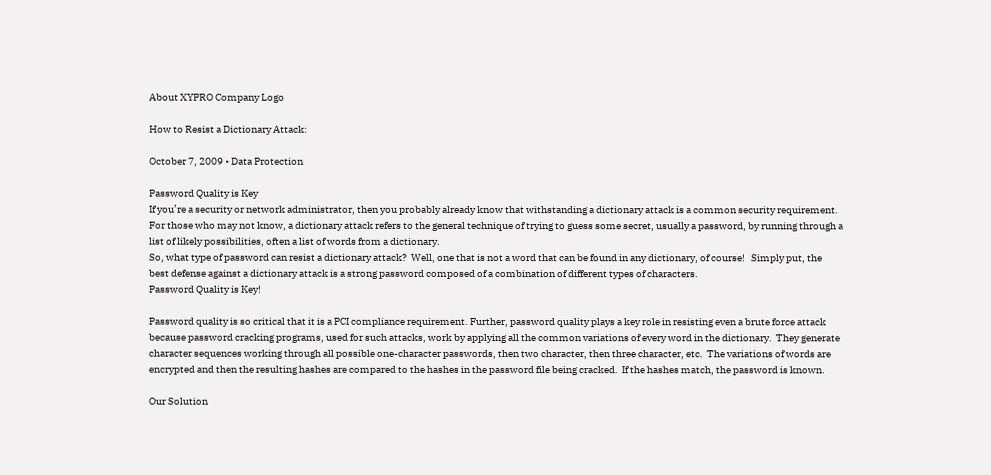About XYPRO Company Logo

How to Resist a Dictionary Attack:

October 7, 2009 • Data Protection

Password Quality is Key
If you’re a security or network administrator, then you probably already know that withstanding a dictionary attack is a common security requirement. For those who may not know, a dictionary attack refers to the general technique of trying to guess some secret, usually a password, by running through a list of likely possibilities, often a list of words from a dictionary.
So, what type of password can resist a dictionary attack?  Well, one that is not a word that can be found in any dictionary, of course!   Simply put, the best defense against a dictionary attack is a strong password composed of a combination of different types of characters.
Password Quality is Key!

Password quality is so critical that it is a PCI compliance requirement. Further, password quality plays a key role in resisting even a brute force attack because password cracking programs, used for such attacks, work by applying all the common variations of every word in the dictionary.  They generate character sequences working through all possible one-character passwords, then two character, then three character, etc.  The variations of words are encrypted and then the resulting hashes are compared to the hashes in the password file being cracked.  If the hashes match, the password is known.

Our Solution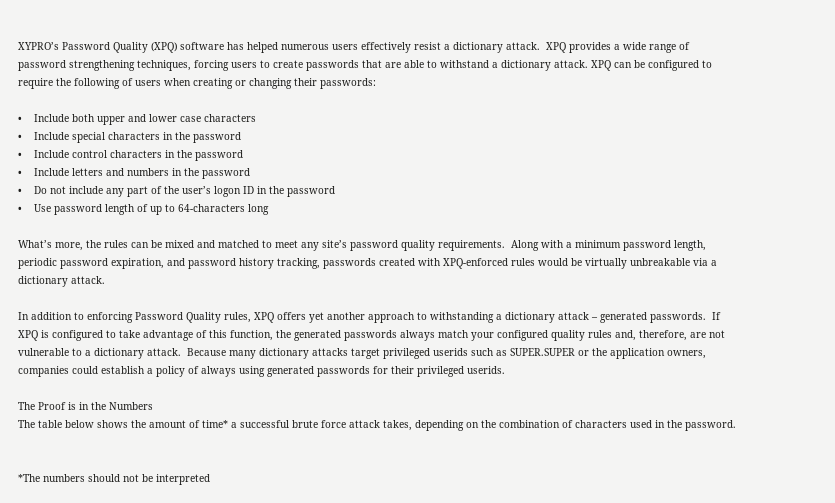XYPRO’s Password Quality (XPQ) software has helped numerous users effectively resist a dictionary attack.  XPQ provides a wide range of password strengthening techniques, forcing users to create passwords that are able to withstand a dictionary attack. XPQ can be configured to require the following of users when creating or changing their passwords:

•    Include both upper and lower case characters
•    Include special characters in the password
•    Include control characters in the password
•    Include letters and numbers in the password
•    Do not include any part of the user’s logon ID in the password
•    Use password length of up to 64-characters long

What’s more, the rules can be mixed and matched to meet any site’s password quality requirements.  Along with a minimum password length, periodic password expiration, and password history tracking, passwords created with XPQ-enforced rules would be virtually unbreakable via a dictionary attack.

In addition to enforcing Password Quality rules, XPQ offers yet another approach to withstanding a dictionary attack – generated passwords.  If XPQ is configured to take advantage of this function, the generated passwords always match your configured quality rules and, therefore, are not vulnerable to a dictionary attack.  Because many dictionary attacks target privileged userids such as SUPER.SUPER or the application owners, companies could establish a policy of always using generated passwords for their privileged userids.

The Proof is in the Numbers
The table below shows the amount of time* a successful brute force attack takes, depending on the combination of characters used in the password.


*The numbers should not be interpreted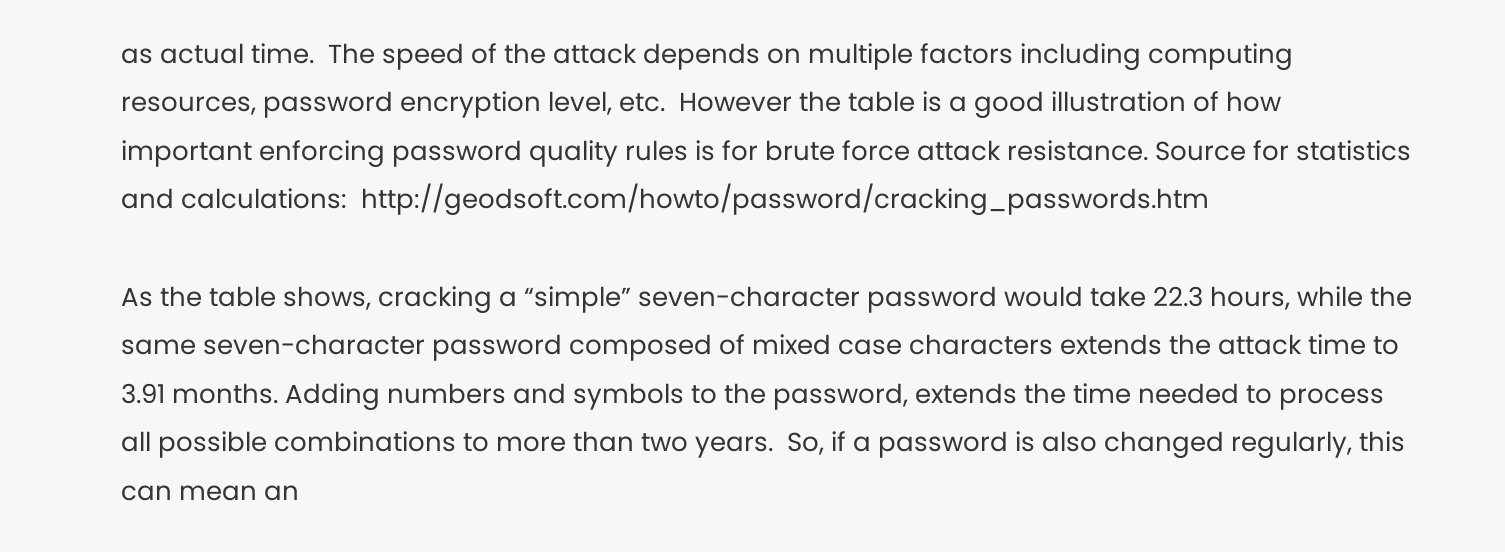as actual time.  The speed of the attack depends on multiple factors including computing resources, password encryption level, etc.  However the table is a good illustration of how important enforcing password quality rules is for brute force attack resistance. Source for statistics and calculations:  http://geodsoft.com/howto/password/cracking_passwords.htm

As the table shows, cracking a “simple” seven-character password would take 22.3 hours, while the same seven-character password composed of mixed case characters extends the attack time to 3.91 months. Adding numbers and symbols to the password, extends the time needed to process all possible combinations to more than two years.  So, if a password is also changed regularly, this can mean an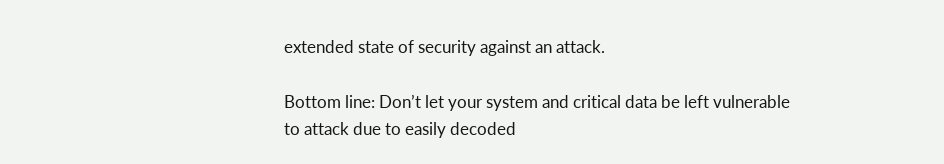extended state of security against an attack.

Bottom line: Don’t let your system and critical data be left vulnerable to attack due to easily decoded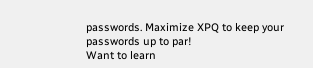passwords. Maximize XPQ to keep your passwords up to par!
Want to learn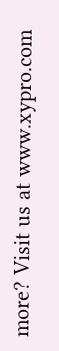more? Visit us at www.xypro.com